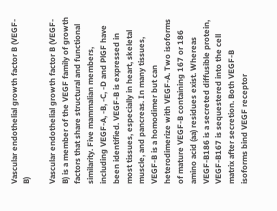Vascular endothelial growth factor B (VEGF-B)

Vascular endothelial growth factor B (VEGF-B) is a member of the VEGF family of growth factors that share structural and functional similarity. Five mammalian members, including VEGF-A, -B, -C, -D and PlGF have been identified. VEGF-B is expressed in most tissues, especially in heart, skeletal muscle, and pancreas. In many tissues, VEGF-B is a homodimer but can heterodimerize with VEGF-A. Two isoforms of mature VEGF-B containing 167 or 186 amino acid (aa) residues exist. Whereas VEGF-B186 is a secreted diffusible protein, VEGF-B167 is sequestered into the cell matrix after secretion. Both VEGF-B isoforms bind VEGF receptor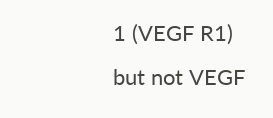1 (VEGF R1) but not VEGF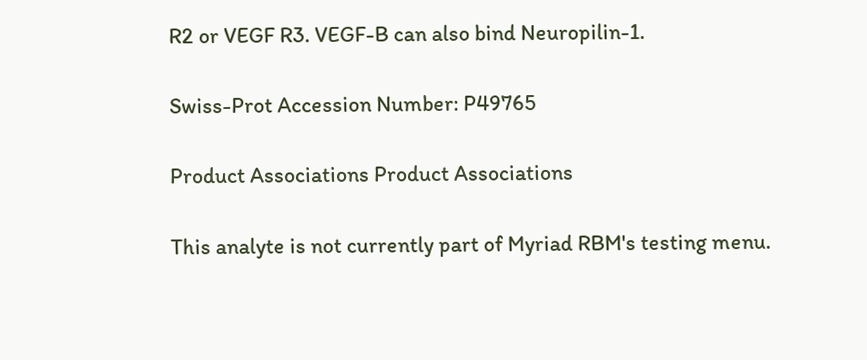R2 or VEGF R3. VEGF-B can also bind Neuropilin-1.

Swiss-Prot Accession Number: P49765

Product Associations Product Associations

This analyte is not currently part of Myriad RBM's testing menu.